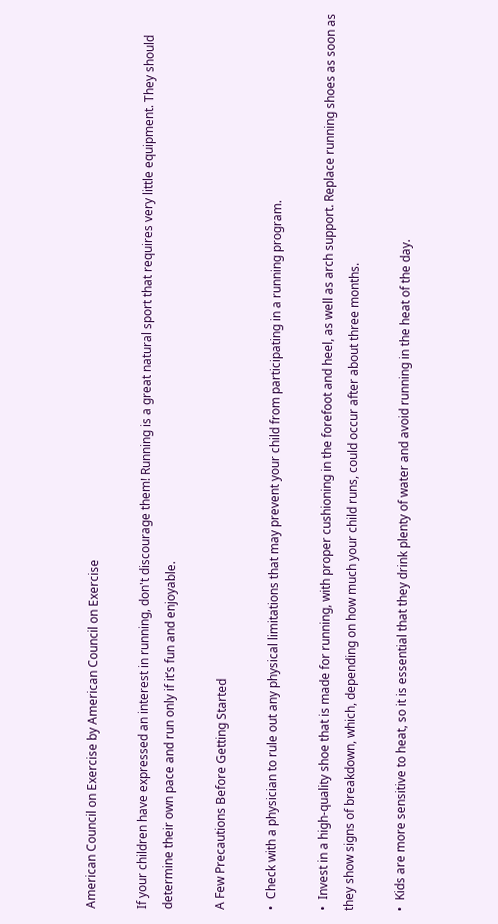American Council on Exercise by American Council on Exercise

If your children have expressed an interest in running, don't discourage them! Running is a great natural sport that requires very little equipment. They should determine their own pace and run only if it’s fun and enjoyable.

A Few Precautions Before Getting Started

•  Check with a physician to rule out any physical limitations that may prevent your child from participating in a running program.

•  Invest in a high-quality shoe that is made for running, with proper cushioning in the forefoot and heel, as well as arch support. Replace running shoes as soon as they show signs of breakdown, which, depending on how much your child runs, could occur after about three months.

•  Kids are more sensitive to heat, so it is essential that they drink plenty of water and avoid running in the heat of the day.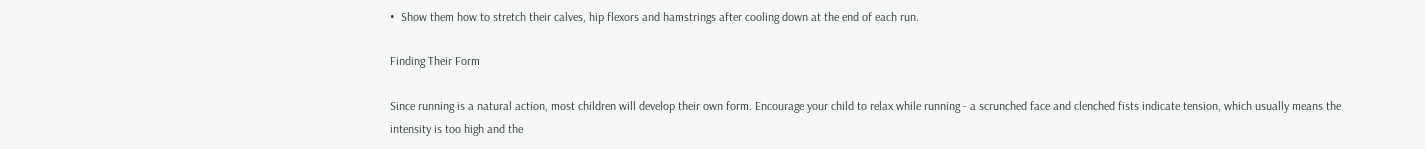•  Show them how to stretch their calves, hip flexors and hamstrings after cooling down at the end of each run.

Finding Their Form

Since running is a natural action, most children will develop their own form. Encourage your child to relax while running - a scrunched face and clenched fists indicate tension, which usually means the intensity is too high and the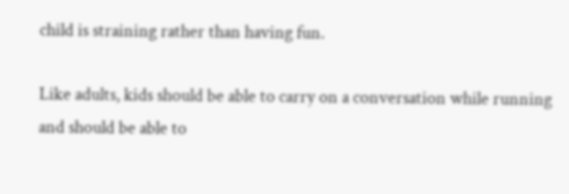child is straining rather than having fun.

Like adults, kids should be able to carry on a conversation while running and should be able to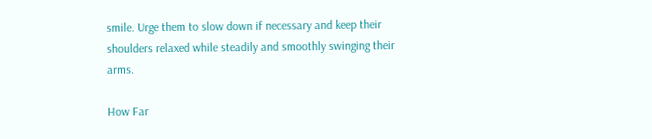smile. Urge them to slow down if necessary and keep their shoulders relaxed while steadily and smoothly swinging their arms.

How Far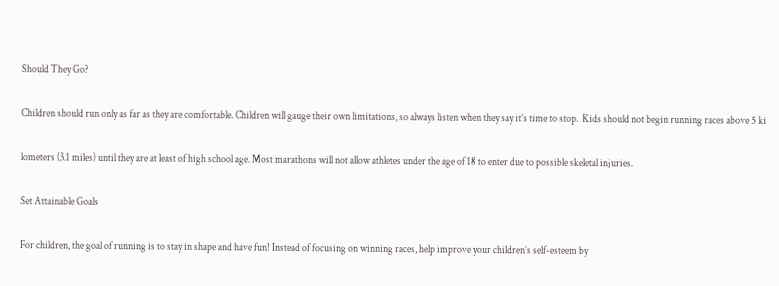Should They Go?

Children should run only as far as they are comfortable. Children will gauge their own limitations, so always listen when they say it’s time to stop.  Kids should not begin running races above 5 ki

lometers (3.1 miles) until they are at least of high school age. Most marathons will not allow athletes under the age of 18 to enter due to possible skeletal injuries.

Set Attainable Goals

For children, the goal of running is to stay in shape and have fun! Instead of focusing on winning races, help improve your children’s self-esteem by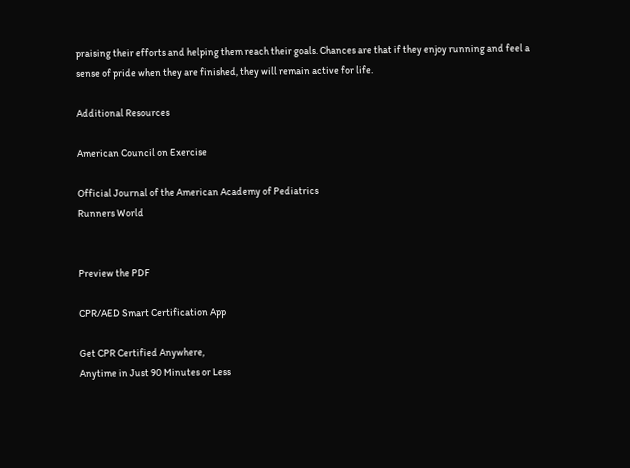praising their efforts and helping them reach their goals. Chances are that if they enjoy running and feel a sense of pride when they are finished, they will remain active for life.

Additional Resources

American Council on Exercise

Official Journal of the American Academy of Pediatrics
Runners World


Preview the PDF

CPR/AED Smart Certification App

Get CPR Certified Anywhere,
Anytime in Just 90 Minutes or Less